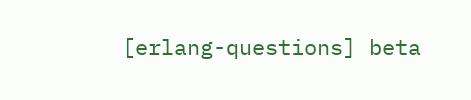[erlang-questions] beta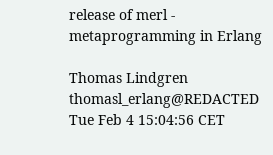release of merl - metaprogramming in Erlang

Thomas Lindgren thomasl_erlang@REDACTED
Tue Feb 4 15:04:56 CET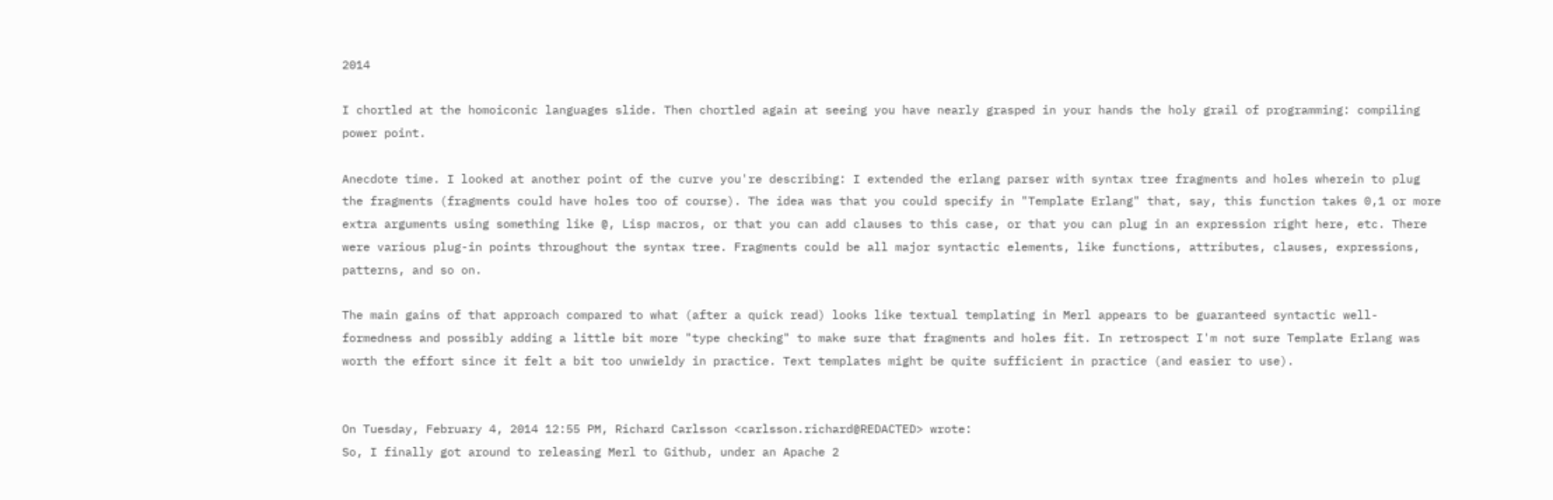2014

I chortled at the homoiconic languages slide. Then chortled again at seeing you have nearly grasped in your hands the holy grail of programming: compiling power point.

Anecdote time. I looked at another point of the curve you're describing: I extended the erlang parser with syntax tree fragments and holes wherein to plug the fragments (fragments could have holes too of course). The idea was that you could specify in "Template Erlang" that, say, this function takes 0,1 or more extra arguments using something like @, Lisp macros, or that you can add clauses to this case, or that you can plug in an expression right here, etc. There were various plug-in points throughout the syntax tree. Fragments could be all major syntactic elements, like functions, attributes, clauses, expressions, patterns, and so on.

The main gains of that approach compared to what (after a quick read) looks like textual templating in Merl appears to be guaranteed syntactic well-formedness and possibly adding a little bit more "type checking" to make sure that fragments and holes fit. In retrospect I'm not sure Template Erlang was worth the effort since it felt a bit too unwieldy in practice. Text templates might be quite sufficient in practice (and easier to use).


On Tuesday, February 4, 2014 12:55 PM, Richard Carlsson <carlsson.richard@REDACTED> wrote:
So, I finally got around to releasing Merl to Github, under an Apache 2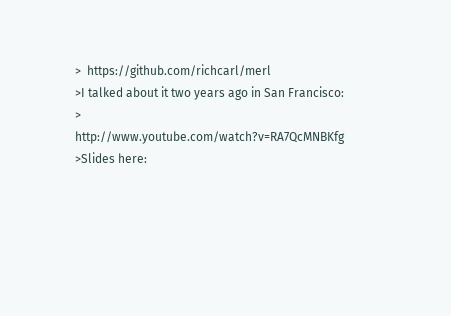>  https://github.com/richcarl/merl
>I talked about it two years ago in San Francisco:
>  http://www.youtube.com/watch?v=RA7QcMNBKfg
>Slides here: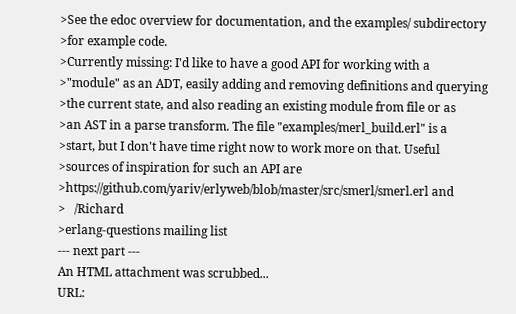>See the edoc overview for documentation, and the examples/ subdirectory
>for example code.
>Currently missing: I'd like to have a good API for working with a
>"module" as an ADT, easily adding and removing definitions and querying
>the current state, and also reading an existing module from file or as
>an AST in a parse transform. The file "examples/merl_build.erl" is a
>start, but I don't have time right now to work more on that. Useful
>sources of inspiration for such an API are
>https://github.com/yariv/erlyweb/blob/master/src/smerl/smerl.erl and
>   /Richard
>erlang-questions mailing list
--- next part ---
An HTML attachment was scrubbed...
URL: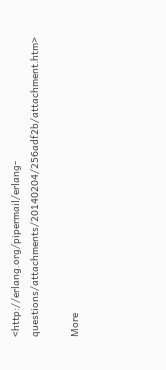<http://erlang.org/pipermail/erlang-questions/attachments/20140204/256adf2b/attachment.htm>

More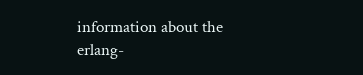information about the erlang-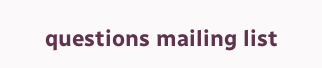questions mailing list